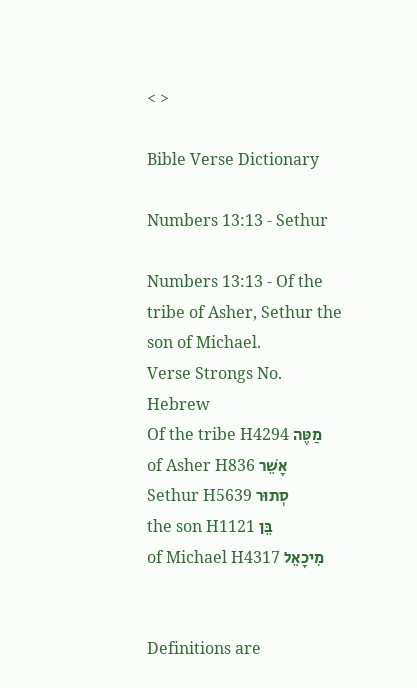< >

Bible Verse Dictionary

Numbers 13:13 - Sethur

Numbers 13:13 - Of the tribe of Asher, Sethur the son of Michael.
Verse Strongs No. Hebrew
Of the tribe H4294 מַטֶּה
of Asher H836 אָשֵׁר
Sethur H5639 סְתוּר
the son H1121 בֵּן
of Michael H4317 מִיכָאֵל


Definitions are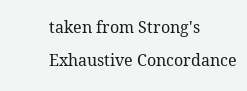taken from Strong's Exhaustive Concordance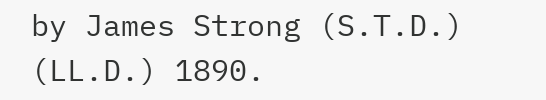by James Strong (S.T.D.) (LL.D.) 1890.